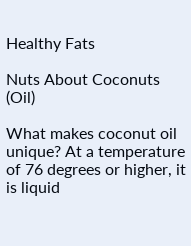Healthy Fats

Nuts About Coconuts (Oil)

What makes coconut oil unique? At a temperature of 76 degrees or higher, it is liquid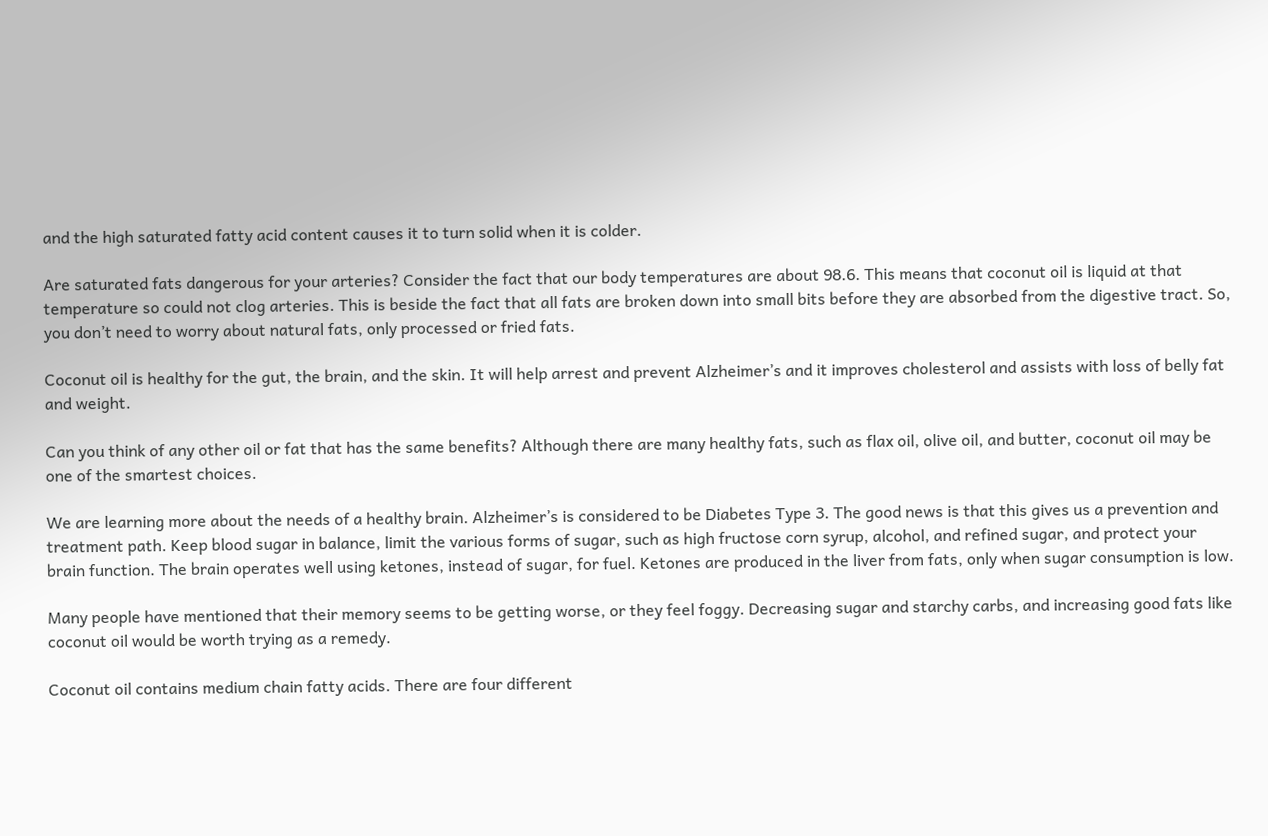and the high saturated fatty acid content causes it to turn solid when it is colder.

Are saturated fats dangerous for your arteries? Consider the fact that our body temperatures are about 98.6. This means that coconut oil is liquid at that temperature so could not clog arteries. This is beside the fact that all fats are broken down into small bits before they are absorbed from the digestive tract. So, you don’t need to worry about natural fats, only processed or fried fats.

Coconut oil is healthy for the gut, the brain, and the skin. It will help arrest and prevent Alzheimer’s and it improves cholesterol and assists with loss of belly fat and weight.

Can you think of any other oil or fat that has the same benefits? Although there are many healthy fats, such as flax oil, olive oil, and butter, coconut oil may be one of the smartest choices.

We are learning more about the needs of a healthy brain. Alzheimer’s is considered to be Diabetes Type 3. The good news is that this gives us a prevention and treatment path. Keep blood sugar in balance, limit the various forms of sugar, such as high fructose corn syrup, alcohol, and refined sugar, and protect your brain function. The brain operates well using ketones, instead of sugar, for fuel. Ketones are produced in the liver from fats, only when sugar consumption is low.

Many people have mentioned that their memory seems to be getting worse, or they feel foggy. Decreasing sugar and starchy carbs, and increasing good fats like coconut oil would be worth trying as a remedy.

Coconut oil contains medium chain fatty acids. There are four different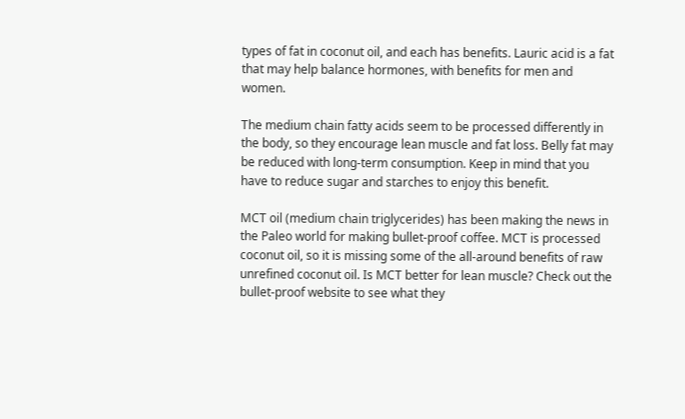types of fat in coconut oil, and each has benefits. Lauric acid is a fat that may help balance hormones, with benefits for men and women.

The medium chain fatty acids seem to be processed differently in the body, so they encourage lean muscle and fat loss. Belly fat may be reduced with long-term consumption. Keep in mind that you have to reduce sugar and starches to enjoy this benefit.

MCT oil (medium chain triglycerides) has been making the news in the Paleo world for making bullet-proof coffee. MCT is processed coconut oil, so it is missing some of the all-around benefits of raw unrefined coconut oil. Is MCT better for lean muscle? Check out the bullet-proof website to see what they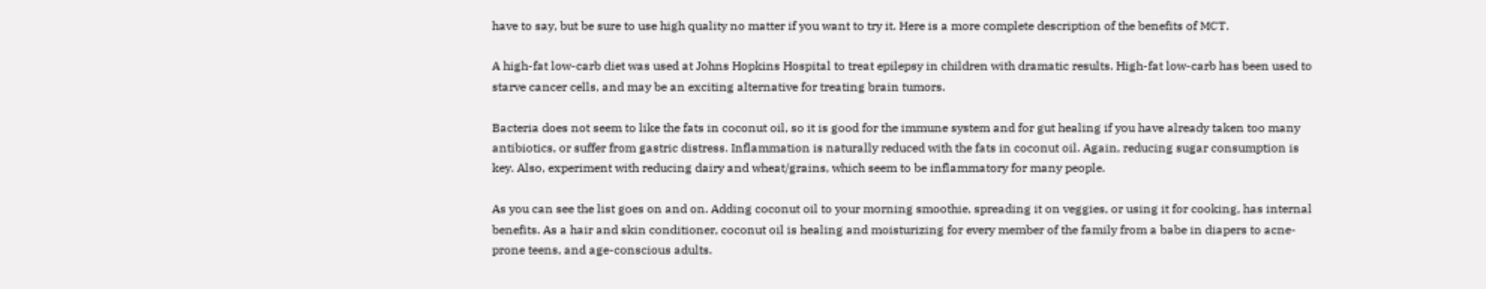have to say, but be sure to use high quality no matter if you want to try it. Here is a more complete description of the benefits of MCT.

A high-fat low-carb diet was used at Johns Hopkins Hospital to treat epilepsy in children with dramatic results. High-fat low-carb has been used to starve cancer cells, and may be an exciting alternative for treating brain tumors.

Bacteria does not seem to like the fats in coconut oil, so it is good for the immune system and for gut healing if you have already taken too many antibiotics, or suffer from gastric distress. Inflammation is naturally reduced with the fats in coconut oil. Again, reducing sugar consumption is key. Also, experiment with reducing dairy and wheat/grains, which seem to be inflammatory for many people.

As you can see the list goes on and on. Adding coconut oil to your morning smoothie, spreading it on veggies, or using it for cooking, has internal benefits. As a hair and skin conditioner, coconut oil is healing and moisturizing for every member of the family from a babe in diapers to acne-prone teens, and age-conscious adults.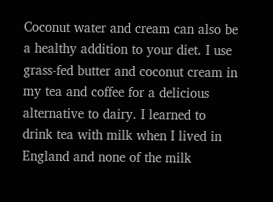Coconut water and cream can also be a healthy addition to your diet. I use grass-fed butter and coconut cream in my tea and coffee for a delicious alternative to dairy. I learned to drink tea with milk when I lived in England and none of the milk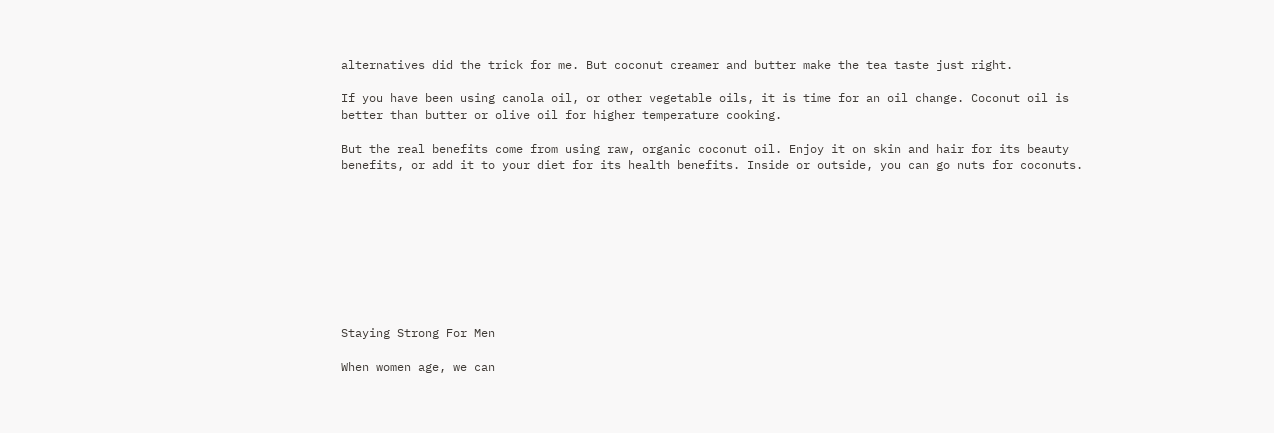alternatives did the trick for me. But coconut creamer and butter make the tea taste just right.

If you have been using canola oil, or other vegetable oils, it is time for an oil change. Coconut oil is better than butter or olive oil for higher temperature cooking.

But the real benefits come from using raw, organic coconut oil. Enjoy it on skin and hair for its beauty benefits, or add it to your diet for its health benefits. Inside or outside, you can go nuts for coconuts.









Staying Strong For Men

When women age, we can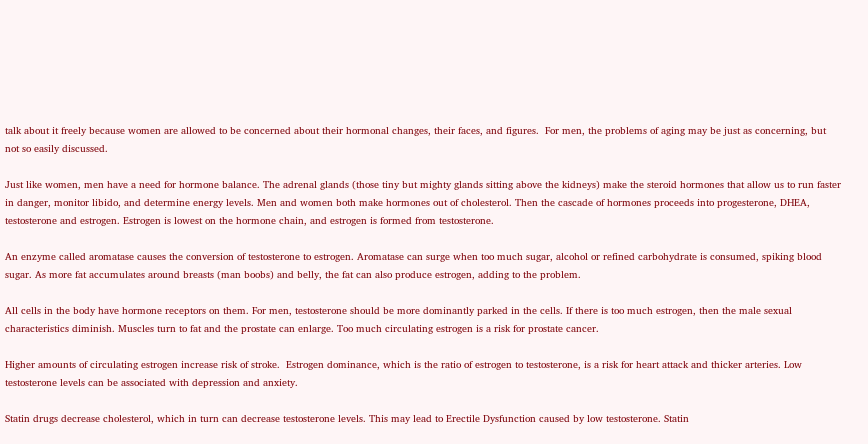talk about it freely because women are allowed to be concerned about their hormonal changes, their faces, and figures.  For men, the problems of aging may be just as concerning, but not so easily discussed.

Just like women, men have a need for hormone balance. The adrenal glands (those tiny but mighty glands sitting above the kidneys) make the steroid hormones that allow us to run faster in danger, monitor libido, and determine energy levels. Men and women both make hormones out of cholesterol. Then the cascade of hormones proceeds into progesterone, DHEA, testosterone and estrogen. Estrogen is lowest on the hormone chain, and estrogen is formed from testosterone.

An enzyme called aromatase causes the conversion of testosterone to estrogen. Aromatase can surge when too much sugar, alcohol or refined carbohydrate is consumed, spiking blood sugar. As more fat accumulates around breasts (man boobs) and belly, the fat can also produce estrogen, adding to the problem.

All cells in the body have hormone receptors on them. For men, testosterone should be more dominantly parked in the cells. If there is too much estrogen, then the male sexual characteristics diminish. Muscles turn to fat and the prostate can enlarge. Too much circulating estrogen is a risk for prostate cancer.

Higher amounts of circulating estrogen increase risk of stroke.  Estrogen dominance, which is the ratio of estrogen to testosterone, is a risk for heart attack and thicker arteries. Low testosterone levels can be associated with depression and anxiety.

Statin drugs decrease cholesterol, which in turn can decrease testosterone levels. This may lead to Erectile Dysfunction caused by low testosterone. Statin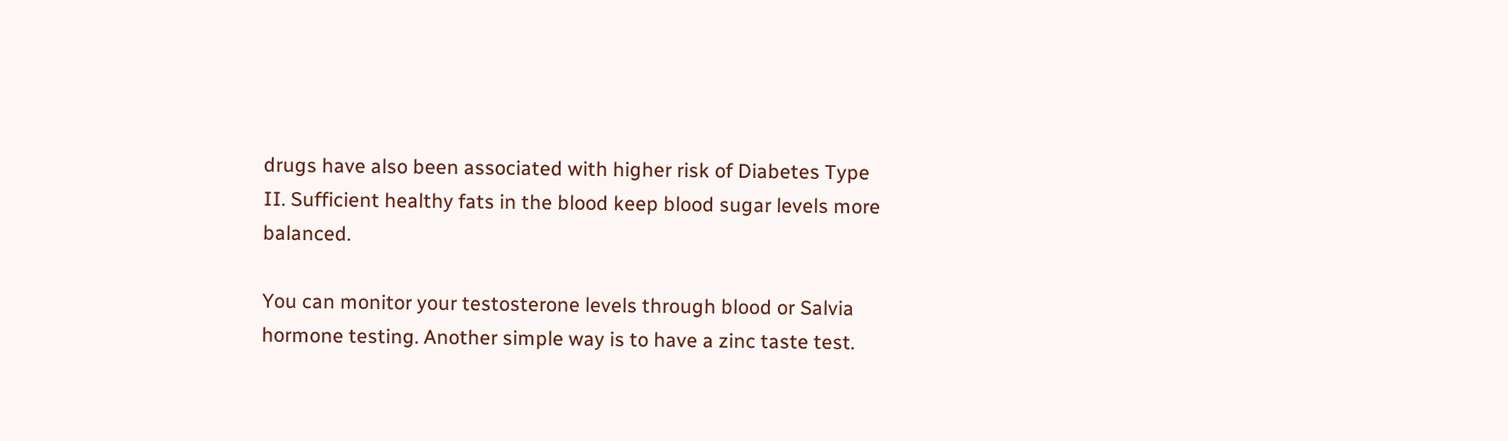drugs have also been associated with higher risk of Diabetes Type II. Sufficient healthy fats in the blood keep blood sugar levels more balanced.

You can monitor your testosterone levels through blood or Salvia hormone testing. Another simple way is to have a zinc taste test.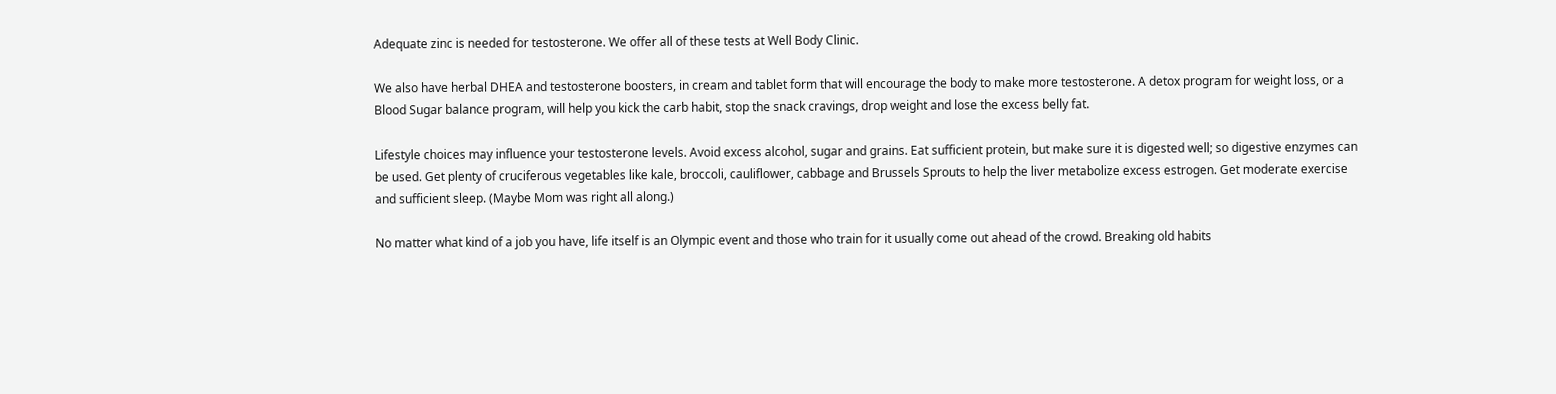Adequate zinc is needed for testosterone. We offer all of these tests at Well Body Clinic.

We also have herbal DHEA and testosterone boosters, in cream and tablet form that will encourage the body to make more testosterone. A detox program for weight loss, or a Blood Sugar balance program, will help you kick the carb habit, stop the snack cravings, drop weight and lose the excess belly fat.

Lifestyle choices may influence your testosterone levels. Avoid excess alcohol, sugar and grains. Eat sufficient protein, but make sure it is digested well; so digestive enzymes can be used. Get plenty of cruciferous vegetables like kale, broccoli, cauliflower, cabbage and Brussels Sprouts to help the liver metabolize excess estrogen. Get moderate exercise and sufficient sleep. (Maybe Mom was right all along.)

No matter what kind of a job you have, life itself is an Olympic event and those who train for it usually come out ahead of the crowd. Breaking old habits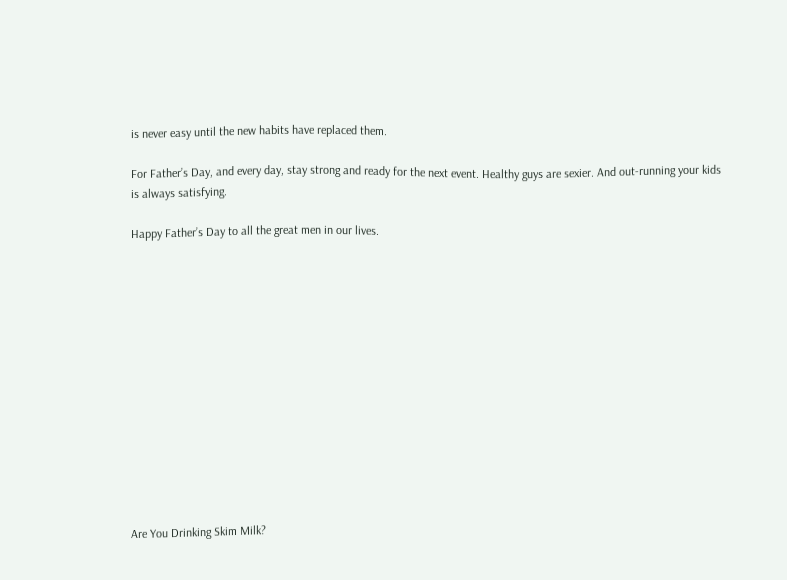is never easy until the new habits have replaced them.

For Father’s Day, and every day, stay strong and ready for the next event. Healthy guys are sexier. And out-running your kids is always satisfying.

Happy Father’s Day to all the great men in our lives.














Are You Drinking Skim Milk?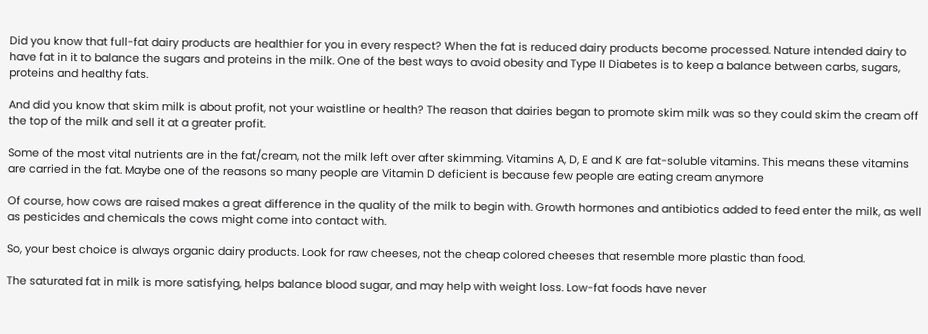Did you know that full-fat dairy products are healthier for you in every respect? When the fat is reduced dairy products become processed. Nature intended dairy to have fat in it to balance the sugars and proteins in the milk. One of the best ways to avoid obesity and Type II Diabetes is to keep a balance between carbs, sugars, proteins and healthy fats.

And did you know that skim milk is about profit, not your waistline or health? The reason that dairies began to promote skim milk was so they could skim the cream off the top of the milk and sell it at a greater profit.

Some of the most vital nutrients are in the fat/cream, not the milk left over after skimming. Vitamins A, D, E and K are fat-soluble vitamins. This means these vitamins are carried in the fat. Maybe one of the reasons so many people are Vitamin D deficient is because few people are eating cream anymore

Of course, how cows are raised makes a great difference in the quality of the milk to begin with. Growth hormones and antibiotics added to feed enter the milk, as well as pesticides and chemicals the cows might come into contact with.

So, your best choice is always organic dairy products. Look for raw cheeses, not the cheap colored cheeses that resemble more plastic than food.

The saturated fat in milk is more satisfying, helps balance blood sugar, and may help with weight loss. Low-fat foods have never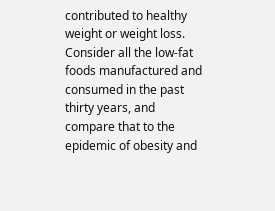contributed to healthy weight or weight loss. Consider all the low-fat foods manufactured and consumed in the past thirty years, and compare that to the epidemic of obesity and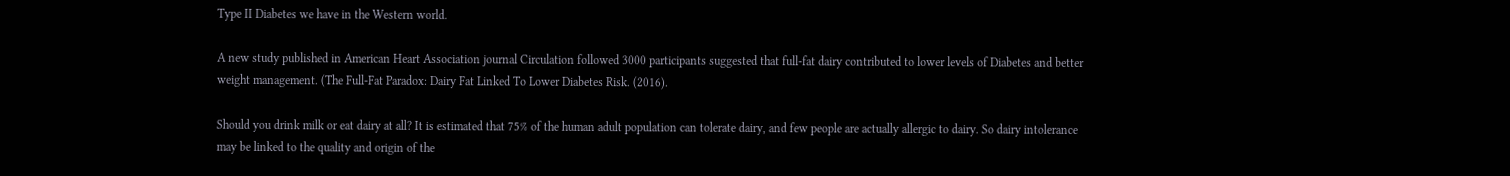Type II Diabetes we have in the Western world.

A new study published in American Heart Association journal Circulation followed 3000 participants suggested that full-fat dairy contributed to lower levels of Diabetes and better weight management. (The Full-Fat Paradox: Dairy Fat Linked To Lower Diabetes Risk. (2016).

Should you drink milk or eat dairy at all? It is estimated that 75% of the human adult population can tolerate dairy, and few people are actually allergic to dairy. So dairy intolerance may be linked to the quality and origin of the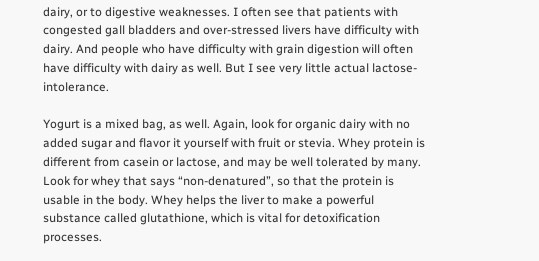dairy, or to digestive weaknesses. I often see that patients with congested gall bladders and over-stressed livers have difficulty with dairy. And people who have difficulty with grain digestion will often have difficulty with dairy as well. But I see very little actual lactose-intolerance.

Yogurt is a mixed bag, as well. Again, look for organic dairy with no added sugar and flavor it yourself with fruit or stevia. Whey protein is different from casein or lactose, and may be well tolerated by many. Look for whey that says “non-denatured”, so that the protein is usable in the body. Whey helps the liver to make a powerful substance called glutathione, which is vital for detoxification processes.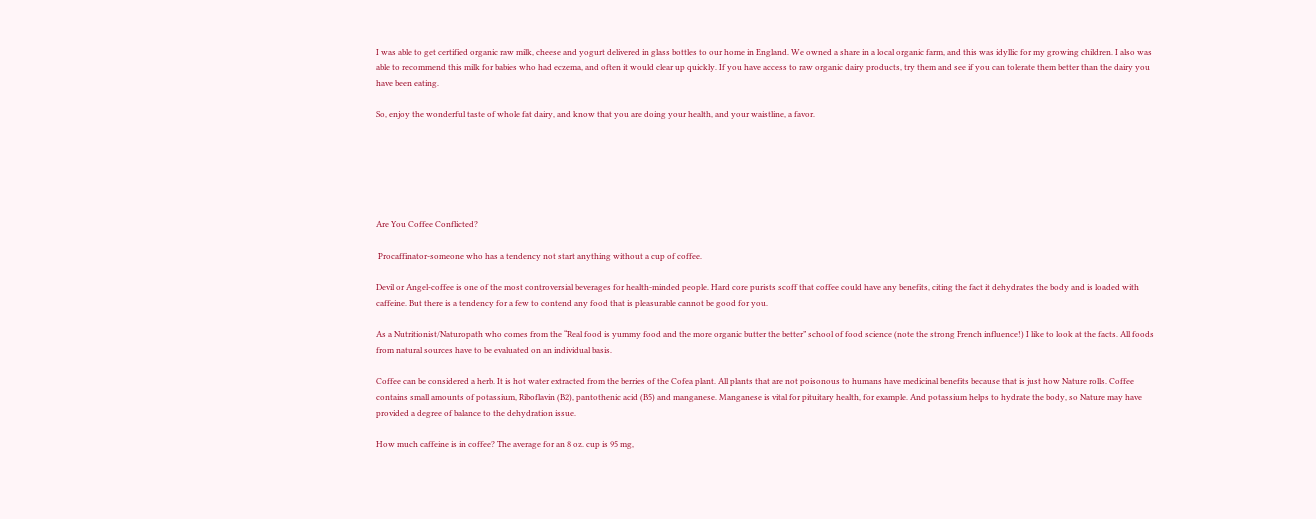I was able to get certified organic raw milk, cheese and yogurt delivered in glass bottles to our home in England. We owned a share in a local organic farm, and this was idyllic for my growing children. I also was able to recommend this milk for babies who had eczema, and often it would clear up quickly. If you have access to raw organic dairy products, try them and see if you can tolerate them better than the dairy you have been eating.

So, enjoy the wonderful taste of whole fat dairy, and know that you are doing your health, and your waistline, a favor.






Are You Coffee Conflicted?

 Procaffinator-someone who has a tendency not start anything without a cup of coffee.

Devil or Angel-coffee is one of the most controversial beverages for health-minded people. Hard core purists scoff that coffee could have any benefits, citing the fact it dehydrates the body and is loaded with caffeine. But there is a tendency for a few to contend any food that is pleasurable cannot be good for you.

As a Nutritionist/Naturopath who comes from the “Real food is yummy food and the more organic butter the better” school of food science (note the strong French influence!) I like to look at the facts. All foods from natural sources have to be evaluated on an individual basis.

Coffee can be considered a herb. It is hot water extracted from the berries of the Cofea plant. All plants that are not poisonous to humans have medicinal benefits because that is just how Nature rolls. Coffee contains small amounts of potassium, Riboflavin (B2), pantothenic acid (B5) and manganese. Manganese is vital for pituitary health, for example. And potassium helps to hydrate the body, so Nature may have provided a degree of balance to the dehydration issue.

How much caffeine is in coffee? The average for an 8 oz. cup is 95 mg,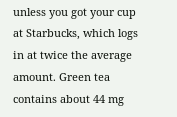unless you got your cup at Starbucks, which logs in at twice the average amount. Green tea contains about 44 mg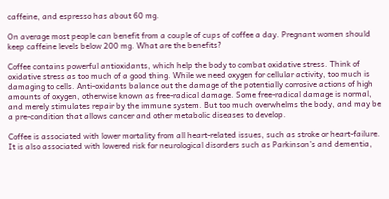caffeine, and espresso has about 60 mg.

On average most people can benefit from a couple of cups of coffee a day. Pregnant women should keep caffeine levels below 200 mg. What are the benefits?

Coffee contains powerful antioxidants, which help the body to combat oxidative stress. Think of oxidative stress as too much of a good thing. While we need oxygen for cellular activity, too much is damaging to cells. Anti-oxidants balance out the damage of the potentially corrosive actions of high amounts of oxygen, otherwise known as free-radical damage. Some free-radical damage is normal, and merely stimulates repair by the immune system. But too much overwhelms the body, and may be a pre-condition that allows cancer and other metabolic diseases to develop.

Coffee is associated with lower mortality from all heart-related issues, such as stroke or heart-failure. It is also associated with lowered risk for neurological disorders such as Parkinson’s and dementia,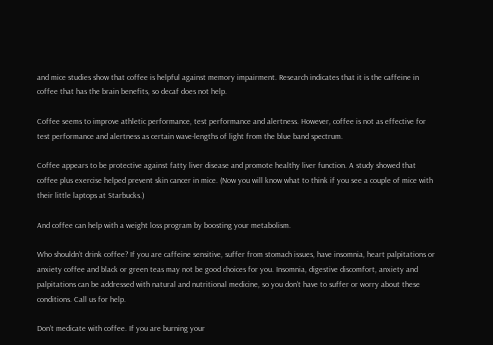and mice studies show that coffee is helpful against memory impairment. Research indicates that it is the caffeine in coffee that has the brain benefits, so decaf does not help.

Coffee seems to improve athletic performance, test performance and alertness. However, coffee is not as effective for test performance and alertness as certain wave-lengths of light from the blue band spectrum.

Coffee appears to be protective against fatty liver disease and promote healthy liver function. A study showed that coffee plus exercise helped prevent skin cancer in mice. (Now you will know what to think if you see a couple of mice with their little laptops at Starbucks.)

And coffee can help with a weight loss program by boosting your metabolism.

Who shouldn’t drink coffee? If you are caffeine sensitive, suffer from stomach issues, have insomnia, heart palpitations or anxiety coffee and black or green teas may not be good choices for you. Insomnia, digestive discomfort, anxiety and palpitations can be addressed with natural and nutritional medicine, so you don’t have to suffer or worry about these conditions. Call us for help.

Don’t medicate with coffee. If you are burning your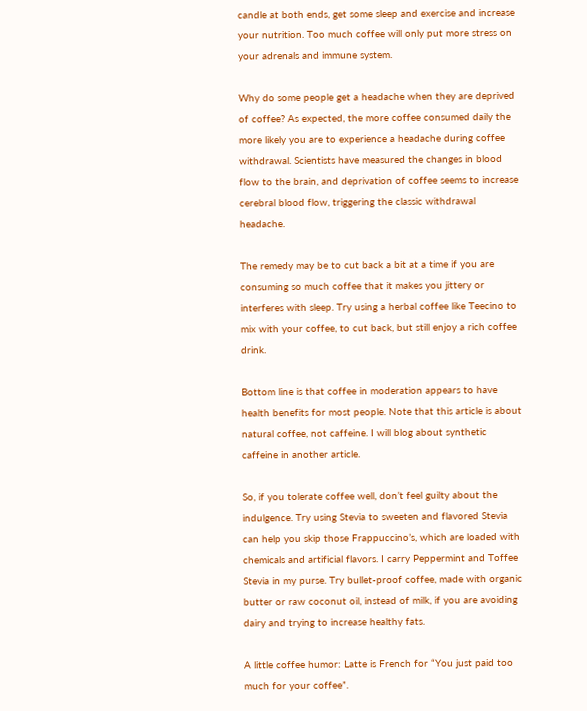candle at both ends, get some sleep and exercise and increase your nutrition. Too much coffee will only put more stress on your adrenals and immune system.

Why do some people get a headache when they are deprived of coffee? As expected, the more coffee consumed daily the more likely you are to experience a headache during coffee withdrawal. Scientists have measured the changes in blood flow to the brain, and deprivation of coffee seems to increase cerebral blood flow, triggering the classic withdrawal headache.

The remedy may be to cut back a bit at a time if you are consuming so much coffee that it makes you jittery or interferes with sleep. Try using a herbal coffee like Teecino to mix with your coffee, to cut back, but still enjoy a rich coffee drink.

Bottom line is that coffee in moderation appears to have health benefits for most people. Note that this article is about natural coffee, not caffeine. I will blog about synthetic caffeine in another article.

So, if you tolerate coffee well, don’t feel guilty about the indulgence. Try using Stevia to sweeten and flavored Stevia can help you skip those Frappuccino’s, which are loaded with chemicals and artificial flavors. I carry Peppermint and Toffee Stevia in my purse. Try bullet-proof coffee, made with organic butter or raw coconut oil, instead of milk, if you are avoiding dairy and trying to increase healthy fats.

A little coffee humor: Latte is French for “You just paid too much for your coffee”.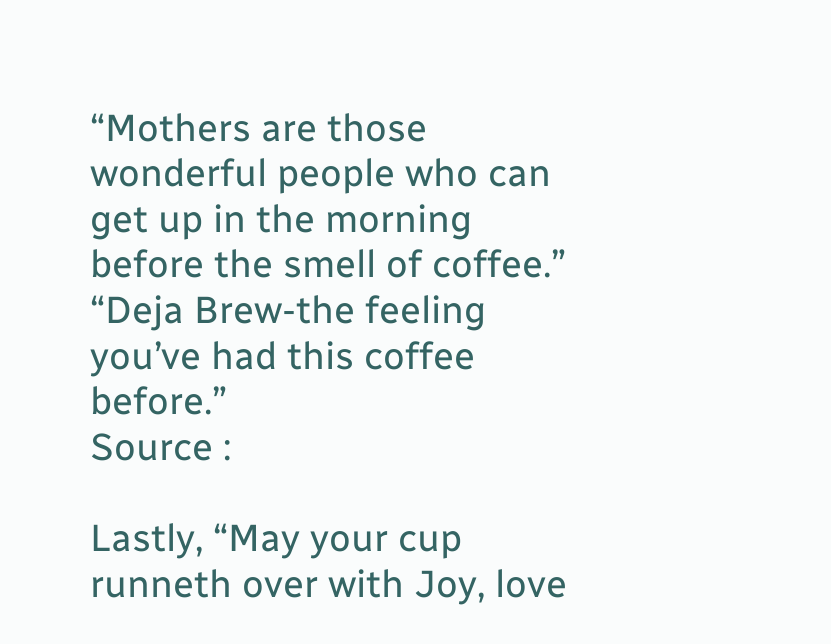“Mothers are those wonderful people who can get up in the morning before the smell of coffee.”  “Deja Brew-the feeling you’ve had this coffee before.”
Source :

Lastly, “May your cup runneth over with Joy, love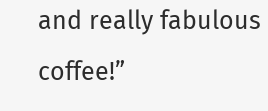and really fabulous coffee!”